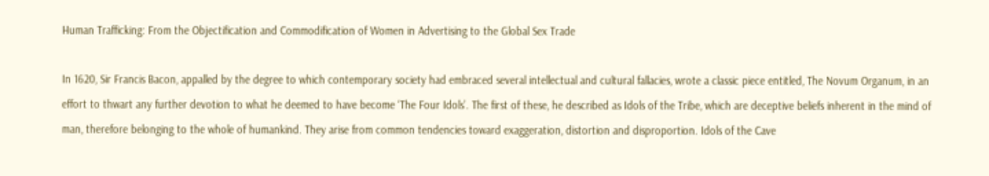Human Trafficking: From the Objectification and Commodification of Women in Advertising to the Global Sex Trade

In 1620, Sir Francis Bacon, appalled by the degree to which contemporary society had embraced several intellectual and cultural fallacies, wrote a classic piece entitled, The Novum Organum, in an effort to thwart any further devotion to what he deemed to have become ‘The Four Idols’. The first of these, he described as Idols of the Tribe, which are deceptive beliefs inherent in the mind of man, therefore belonging to the whole of humankind. They arise from common tendencies toward exaggeration, distortion and disproportion. Idols of the Cave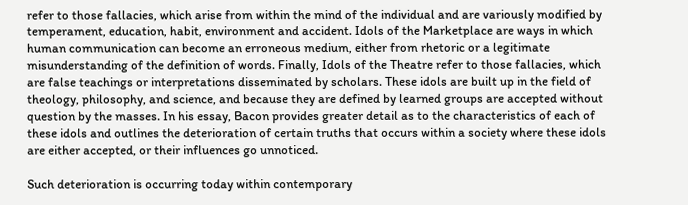refer to those fallacies, which arise from within the mind of the individual and are variously modified by temperament, education, habit, environment and accident. Idols of the Marketplace are ways in which human communication can become an erroneous medium, either from rhetoric or a legitimate misunderstanding of the definition of words. Finally, Idols of the Theatre refer to those fallacies, which are false teachings or interpretations disseminated by scholars. These idols are built up in the field of theology, philosophy, and science, and because they are defined by learned groups are accepted without question by the masses. In his essay, Bacon provides greater detail as to the characteristics of each of these idols and outlines the deterioration of certain truths that occurs within a society where these idols are either accepted, or their influences go unnoticed.

Such deterioration is occurring today within contemporary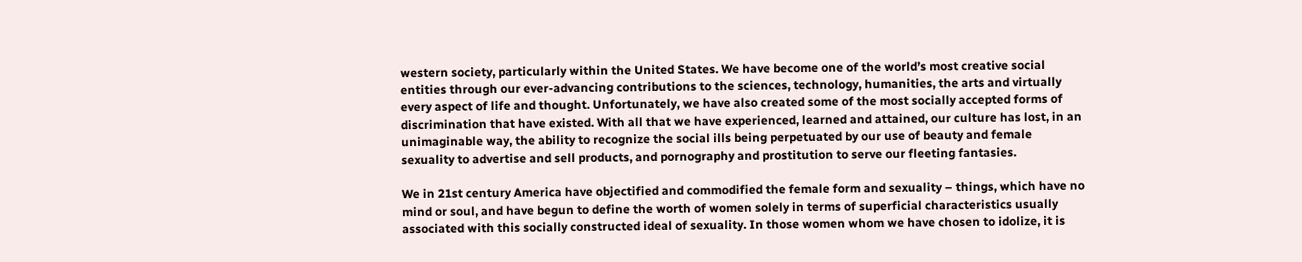western society, particularly within the United States. We have become one of the world’s most creative social entities through our ever-advancing contributions to the sciences, technology, humanities, the arts and virtually every aspect of life and thought. Unfortunately, we have also created some of the most socially accepted forms of discrimination that have existed. With all that we have experienced, learned and attained, our culture has lost, in an unimaginable way, the ability to recognize the social ills being perpetuated by our use of beauty and female sexuality to advertise and sell products, and pornography and prostitution to serve our fleeting fantasies.

We in 21st century America have objectified and commodified the female form and sexuality – things, which have no mind or soul, and have begun to define the worth of women solely in terms of superficial characteristics usually associated with this socially constructed ideal of sexuality. In those women whom we have chosen to idolize, it is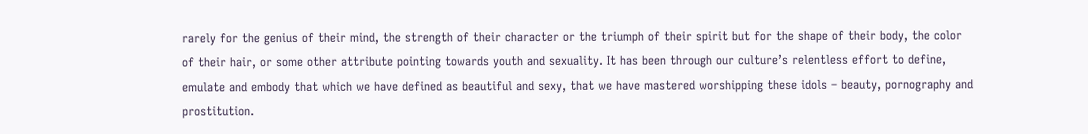rarely for the genius of their mind, the strength of their character or the triumph of their spirit but for the shape of their body, the color of their hair, or some other attribute pointing towards youth and sexuality. It has been through our culture’s relentless effort to define, emulate and embody that which we have defined as beautiful and sexy, that we have mastered worshipping these idols – beauty, pornography and prostitution.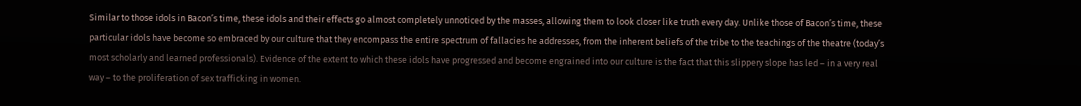Similar to those idols in Bacon’s time, these idols and their effects go almost completely unnoticed by the masses, allowing them to look closer like truth every day. Unlike those of Bacon’s time, these particular idols have become so embraced by our culture that they encompass the entire spectrum of fallacies he addresses, from the inherent beliefs of the tribe to the teachings of the theatre (today’s most scholarly and learned professionals). Evidence of the extent to which these idols have progressed and become engrained into our culture is the fact that this slippery slope has led – in a very real way – to the proliferation of sex trafficking in women.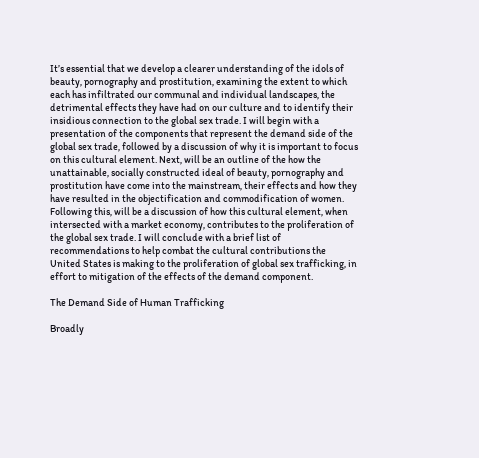It’s essential that we develop a clearer understanding of the idols of beauty, pornography and prostitution, examining the extent to which each has infiltrated our communal and individual landscapes, the detrimental effects they have had on our culture and to identify their insidious connection to the global sex trade. I will begin with a presentation of the components that represent the demand side of the global sex trade, followed by a discussion of why it is important to focus on this cultural element. Next, will be an outline of the how the unattainable, socially constructed ideal of beauty, pornography and prostitution have come into the mainstream, their effects and how they have resulted in the objectification and commodification of women. Following this, will be a discussion of how this cultural element, when intersected with a market economy, contributes to the proliferation of the global sex trade. I will conclude with a brief list of recommendations to help combat the cultural contributions the United States is making to the proliferation of global sex trafficking, in effort to mitigation of the effects of the demand component.

The Demand Side of Human Trafficking

Broadly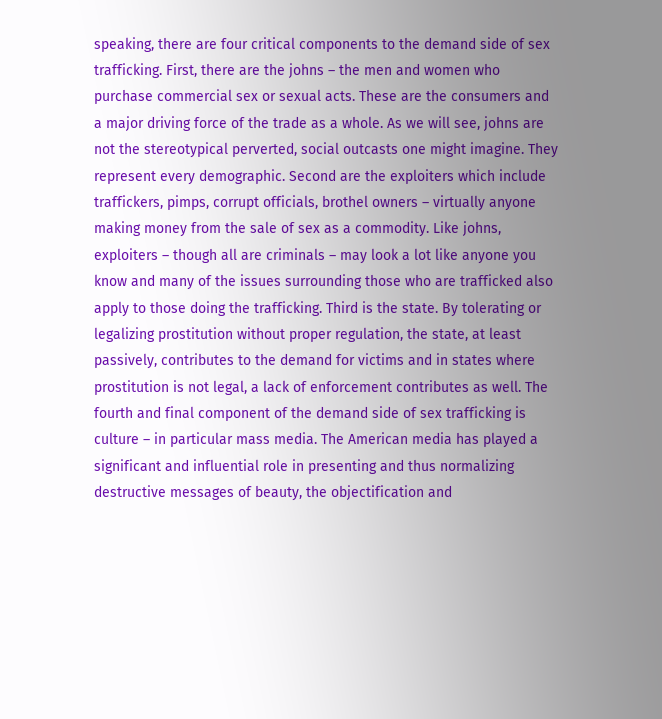speaking, there are four critical components to the demand side of sex trafficking. First, there are the johns – the men and women who purchase commercial sex or sexual acts. These are the consumers and a major driving force of the trade as a whole. As we will see, johns are not the stereotypical perverted, social outcasts one might imagine. They represent every demographic. Second are the exploiters which include traffickers, pimps, corrupt officials, brothel owners – virtually anyone making money from the sale of sex as a commodity. Like johns, exploiters – though all are criminals – may look a lot like anyone you know and many of the issues surrounding those who are trafficked also apply to those doing the trafficking. Third is the state. By tolerating or legalizing prostitution without proper regulation, the state, at least passively, contributes to the demand for victims and in states where prostitution is not legal, a lack of enforcement contributes as well. The fourth and final component of the demand side of sex trafficking is culture – in particular mass media. The American media has played a significant and influential role in presenting and thus normalizing destructive messages of beauty, the objectification and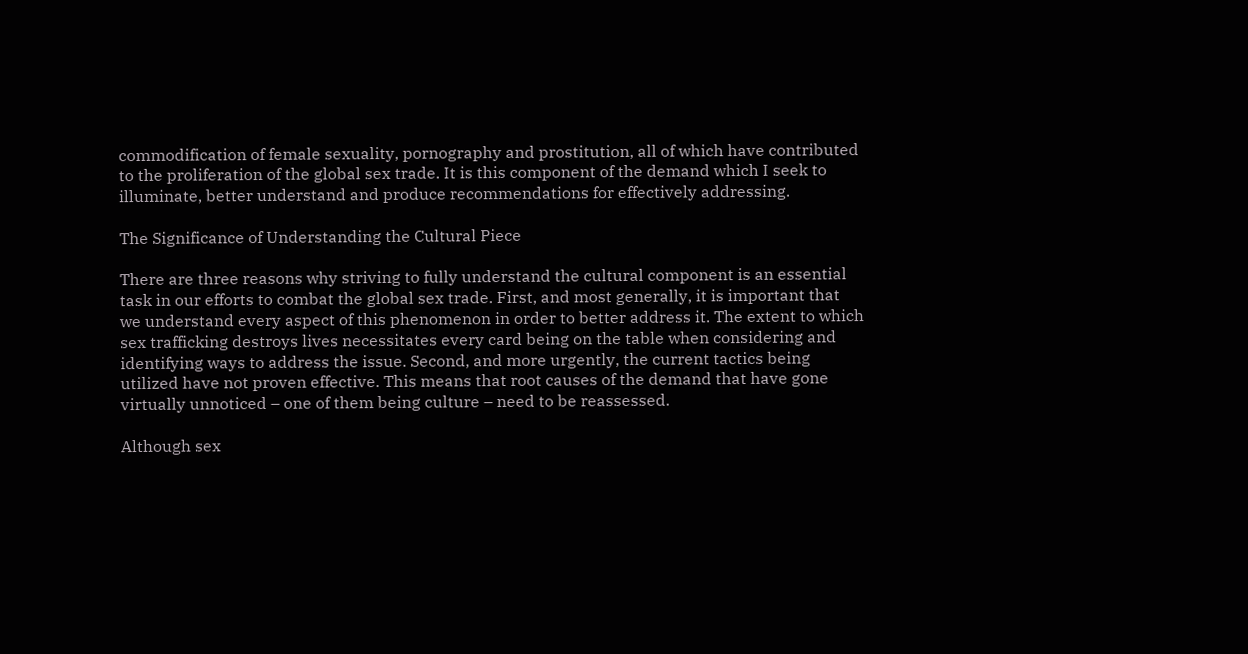commodification of female sexuality, pornography and prostitution, all of which have contributed to the proliferation of the global sex trade. It is this component of the demand which I seek to illuminate, better understand and produce recommendations for effectively addressing.

The Significance of Understanding the Cultural Piece

There are three reasons why striving to fully understand the cultural component is an essential task in our efforts to combat the global sex trade. First, and most generally, it is important that we understand every aspect of this phenomenon in order to better address it. The extent to which sex trafficking destroys lives necessitates every card being on the table when considering and identifying ways to address the issue. Second, and more urgently, the current tactics being utilized have not proven effective. This means that root causes of the demand that have gone virtually unnoticed – one of them being culture – need to be reassessed.

Although sex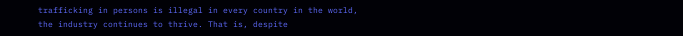trafficking in persons is illegal in every country in the world, the industry continues to thrive. That is, despite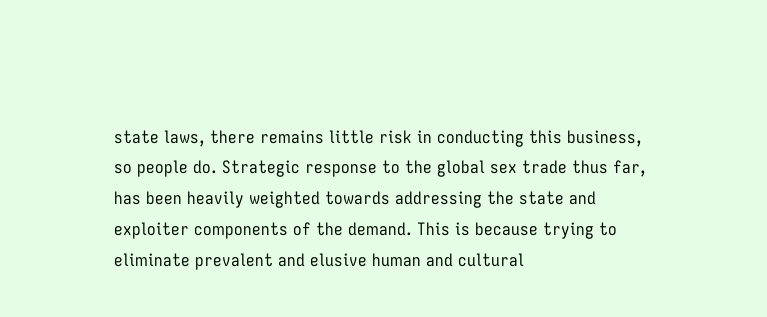state laws, there remains little risk in conducting this business, so people do. Strategic response to the global sex trade thus far, has been heavily weighted towards addressing the state and exploiter components of the demand. This is because trying to eliminate prevalent and elusive human and cultural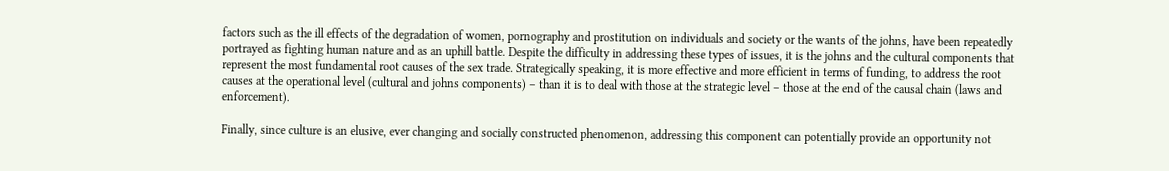factors such as the ill effects of the degradation of women, pornography and prostitution on individuals and society or the wants of the johns, have been repeatedly portrayed as fighting human nature and as an uphill battle. Despite the difficulty in addressing these types of issues, it is the johns and the cultural components that represent the most fundamental root causes of the sex trade. Strategically speaking, it is more effective and more efficient in terms of funding, to address the root causes at the operational level (cultural and johns components) – than it is to deal with those at the strategic level – those at the end of the causal chain (laws and enforcement).

Finally, since culture is an elusive, ever changing and socially constructed phenomenon, addressing this component can potentially provide an opportunity not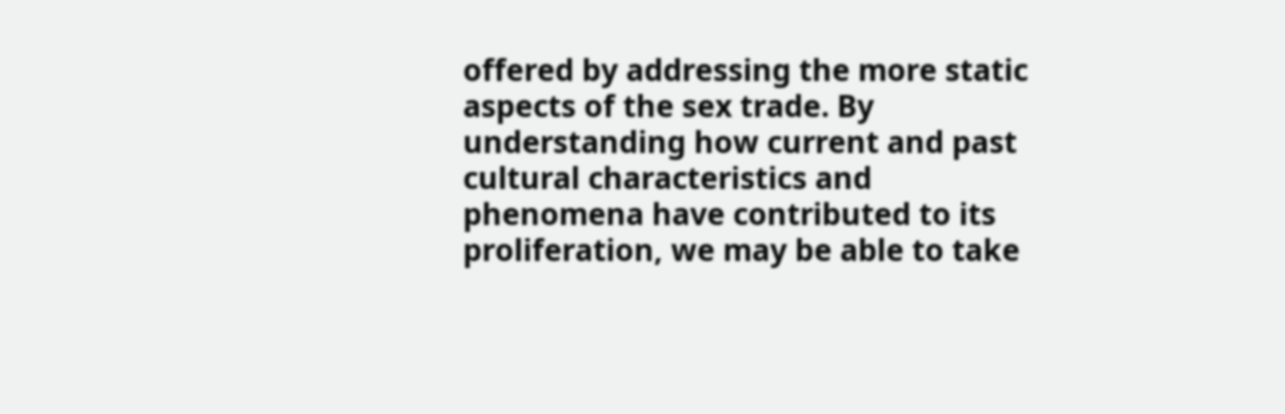offered by addressing the more static aspects of the sex trade. By understanding how current and past cultural characteristics and phenomena have contributed to its proliferation, we may be able to take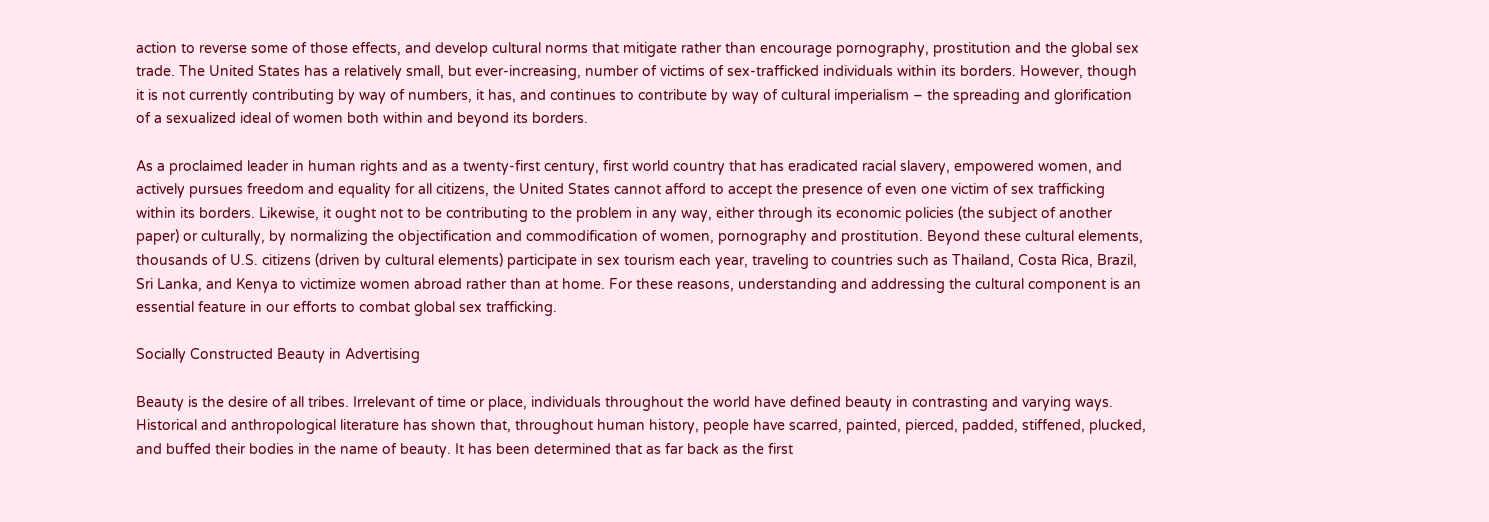action to reverse some of those effects, and develop cultural norms that mitigate rather than encourage pornography, prostitution and the global sex trade. The United States has a relatively small, but ever-increasing, number of victims of sex-trafficked individuals within its borders. However, though it is not currently contributing by way of numbers, it has, and continues to contribute by way of cultural imperialism – the spreading and glorification of a sexualized ideal of women both within and beyond its borders.

As a proclaimed leader in human rights and as a twenty-first century, first world country that has eradicated racial slavery, empowered women, and actively pursues freedom and equality for all citizens, the United States cannot afford to accept the presence of even one victim of sex trafficking within its borders. Likewise, it ought not to be contributing to the problem in any way, either through its economic policies (the subject of another paper) or culturally, by normalizing the objectification and commodification of women, pornography and prostitution. Beyond these cultural elements, thousands of U.S. citizens (driven by cultural elements) participate in sex tourism each year, traveling to countries such as Thailand, Costa Rica, Brazil, Sri Lanka, and Kenya to victimize women abroad rather than at home. For these reasons, understanding and addressing the cultural component is an essential feature in our efforts to combat global sex trafficking.

Socially Constructed Beauty in Advertising

Beauty is the desire of all tribes. Irrelevant of time or place, individuals throughout the world have defined beauty in contrasting and varying ways. Historical and anthropological literature has shown that, throughout human history, people have scarred, painted, pierced, padded, stiffened, plucked, and buffed their bodies in the name of beauty. It has been determined that as far back as the first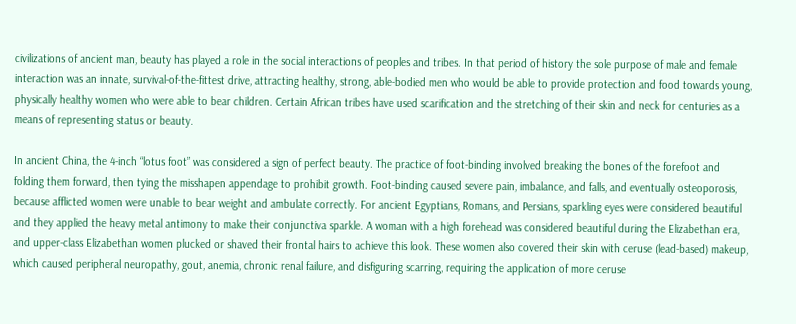civilizations of ancient man, beauty has played a role in the social interactions of peoples and tribes. In that period of history the sole purpose of male and female interaction was an innate, survival-of-the-fittest drive, attracting healthy, strong, able-bodied men who would be able to provide protection and food towards young, physically healthy women who were able to bear children. Certain African tribes have used scarification and the stretching of their skin and neck for centuries as a means of representing status or beauty.

In ancient China, the 4-inch “lotus foot” was considered a sign of perfect beauty. The practice of foot-binding involved breaking the bones of the forefoot and folding them forward, then tying the misshapen appendage to prohibit growth. Foot-binding caused severe pain, imbalance, and falls, and eventually osteoporosis, because afflicted women were unable to bear weight and ambulate correctly. For ancient Egyptians, Romans, and Persians, sparkling eyes were considered beautiful and they applied the heavy metal antimony to make their conjunctiva sparkle. A woman with a high forehead was considered beautiful during the Elizabethan era, and upper-class Elizabethan women plucked or shaved their frontal hairs to achieve this look. These women also covered their skin with ceruse (lead-based) makeup, which caused peripheral neuropathy, gout, anemia, chronic renal failure, and disfiguring scarring, requiring the application of more ceruse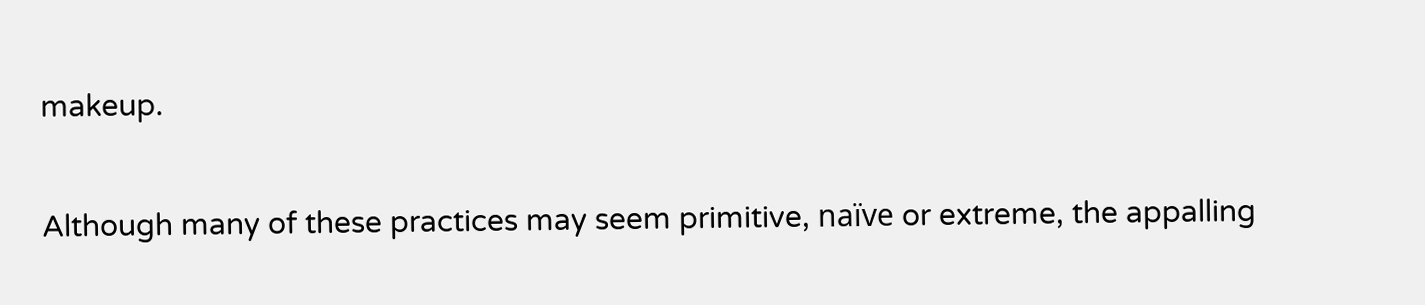makeup.

Although many of these practices may seem primitive, naïve or extreme, the appalling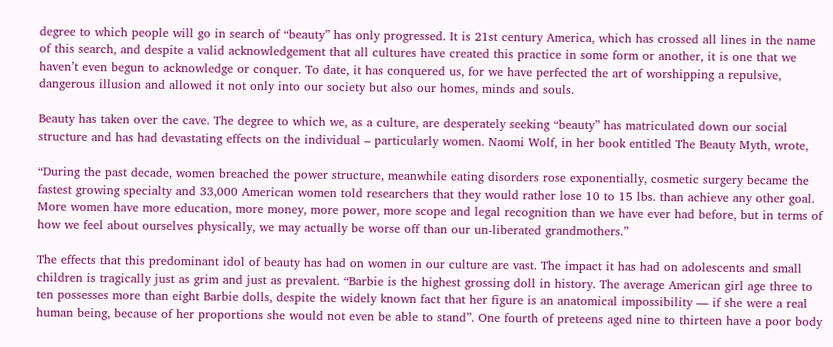degree to which people will go in search of “beauty” has only progressed. It is 21st century America, which has crossed all lines in the name of this search, and despite a valid acknowledgement that all cultures have created this practice in some form or another, it is one that we haven’t even begun to acknowledge or conquer. To date, it has conquered us, for we have perfected the art of worshipping a repulsive, dangerous illusion and allowed it not only into our society but also our homes, minds and souls.

Beauty has taken over the cave. The degree to which we, as a culture, are desperately seeking “beauty” has matriculated down our social structure and has had devastating effects on the individual – particularly women. Naomi Wolf, in her book entitled The Beauty Myth, wrote,

“During the past decade, women breached the power structure, meanwhile eating disorders rose exponentially, cosmetic surgery became the fastest growing specialty and 33,000 American women told researchers that they would rather lose 10 to 15 lbs. than achieve any other goal. More women have more education, more money, more power, more scope and legal recognition than we have ever had before, but in terms of how we feel about ourselves physically, we may actually be worse off than our un-liberated grandmothers.”

The effects that this predominant idol of beauty has had on women in our culture are vast. The impact it has had on adolescents and small children is tragically just as grim and just as prevalent. “Barbie is the highest grossing doll in history. The average American girl age three to ten possesses more than eight Barbie dolls, despite the widely known fact that her figure is an anatomical impossibility — if she were a real human being, because of her proportions she would not even be able to stand”. One fourth of preteens aged nine to thirteen have a poor body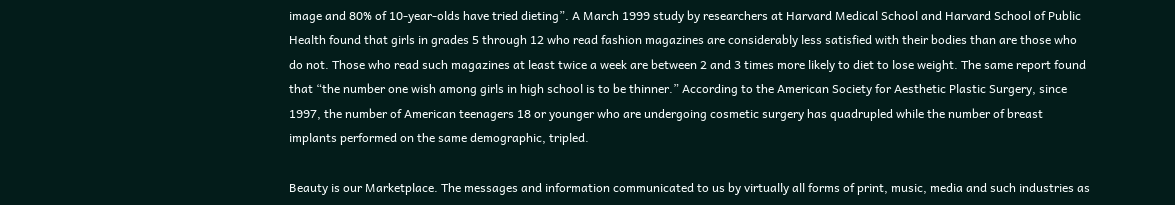image and 80% of 10-year-olds have tried dieting”. A March 1999 study by researchers at Harvard Medical School and Harvard School of Public Health found that girls in grades 5 through 12 who read fashion magazines are considerably less satisfied with their bodies than are those who do not. Those who read such magazines at least twice a week are between 2 and 3 times more likely to diet to lose weight. The same report found that “the number one wish among girls in high school is to be thinner.” According to the American Society for Aesthetic Plastic Surgery, since 1997, the number of American teenagers 18 or younger who are undergoing cosmetic surgery has quadrupled while the number of breast implants performed on the same demographic, tripled.

Beauty is our Marketplace. The messages and information communicated to us by virtually all forms of print, music, media and such industries as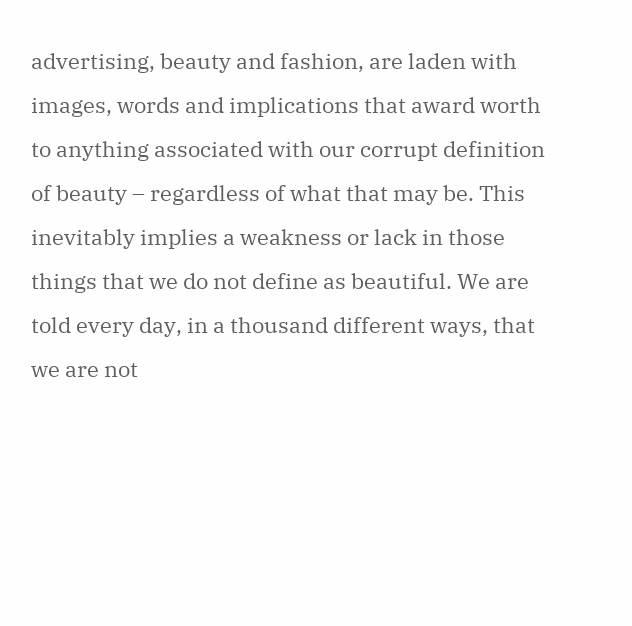advertising, beauty and fashion, are laden with images, words and implications that award worth to anything associated with our corrupt definition of beauty – regardless of what that may be. This inevitably implies a weakness or lack in those things that we do not define as beautiful. We are told every day, in a thousand different ways, that we are not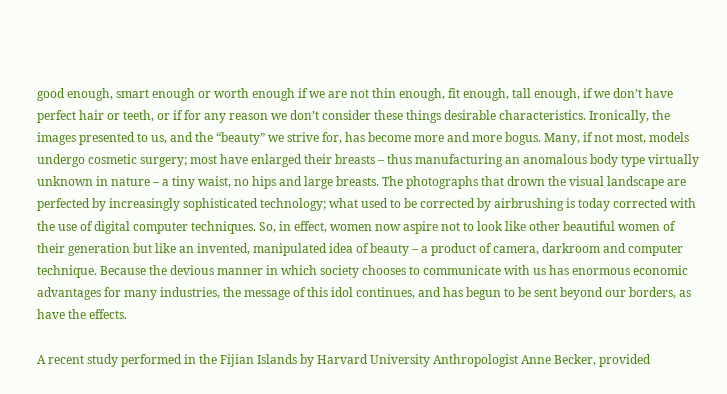good enough, smart enough or worth enough if we are not thin enough, fit enough, tall enough, if we don’t have perfect hair or teeth, or if for any reason we don’t consider these things desirable characteristics. Ironically, the images presented to us, and the “beauty” we strive for, has become more and more bogus. Many, if not most, models undergo cosmetic surgery; most have enlarged their breasts – thus manufacturing an anomalous body type virtually unknown in nature – a tiny waist, no hips and large breasts. The photographs that drown the visual landscape are perfected by increasingly sophisticated technology; what used to be corrected by airbrushing is today corrected with the use of digital computer techniques. So, in effect, women now aspire not to look like other beautiful women of their generation but like an invented, manipulated idea of beauty – a product of camera, darkroom and computer technique. Because the devious manner in which society chooses to communicate with us has enormous economic advantages for many industries, the message of this idol continues, and has begun to be sent beyond our borders, as have the effects.

A recent study performed in the Fijian Islands by Harvard University Anthropologist Anne Becker, provided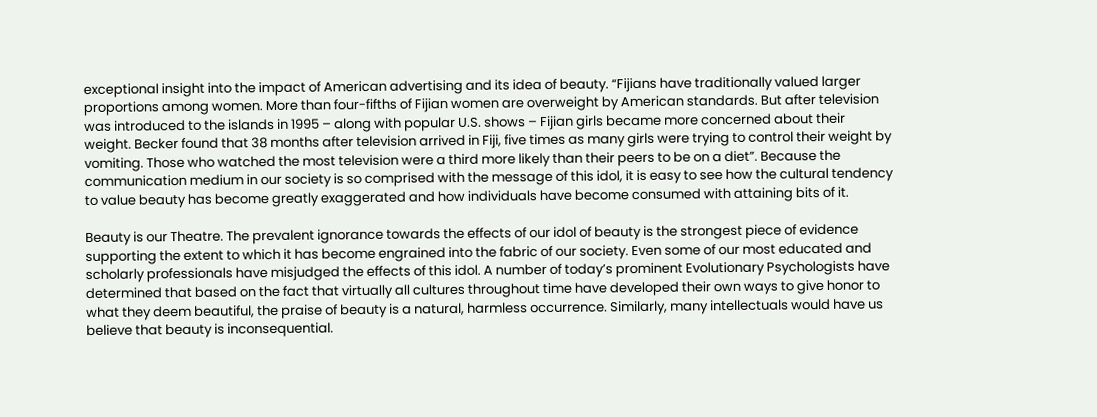exceptional insight into the impact of American advertising and its idea of beauty. “Fijians have traditionally valued larger proportions among women. More than four-fifths of Fijian women are overweight by American standards. But after television was introduced to the islands in 1995 – along with popular U.S. shows – Fijian girls became more concerned about their weight. Becker found that 38 months after television arrived in Fiji, five times as many girls were trying to control their weight by vomiting. Those who watched the most television were a third more likely than their peers to be on a diet”. Because the communication medium in our society is so comprised with the message of this idol, it is easy to see how the cultural tendency to value beauty has become greatly exaggerated and how individuals have become consumed with attaining bits of it.

Beauty is our Theatre. The prevalent ignorance towards the effects of our idol of beauty is the strongest piece of evidence supporting the extent to which it has become engrained into the fabric of our society. Even some of our most educated and scholarly professionals have misjudged the effects of this idol. A number of today’s prominent Evolutionary Psychologists have determined that based on the fact that virtually all cultures throughout time have developed their own ways to give honor to what they deem beautiful, the praise of beauty is a natural, harmless occurrence. Similarly, many intellectuals would have us believe that beauty is inconsequential.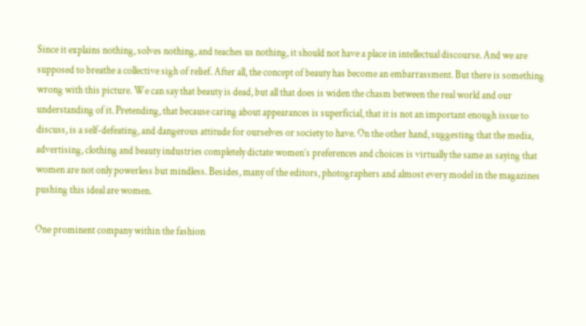Since it explains nothing, solves nothing, and teaches us nothing, it should not have a place in intellectual discourse. And we are supposed to breathe a collective sigh of relief. After all, the concept of beauty has become an embarrassment. But there is something wrong with this picture. We can say that beauty is dead, but all that does is widen the chasm between the real world and our understanding of it. Pretending, that because caring about appearances is superficial, that it is not an important enough issue to discuss, is a self-defeating, and dangerous attitude for ourselves or society to have. On the other hand, suggesting that the media, advertising, clothing and beauty industries completely dictate women’s preferences and choices is virtually the same as saying that women are not only powerless but mindless. Besides, many of the editors, photographers and almost every model in the magazines pushing this ideal are women.

One prominent company within the fashion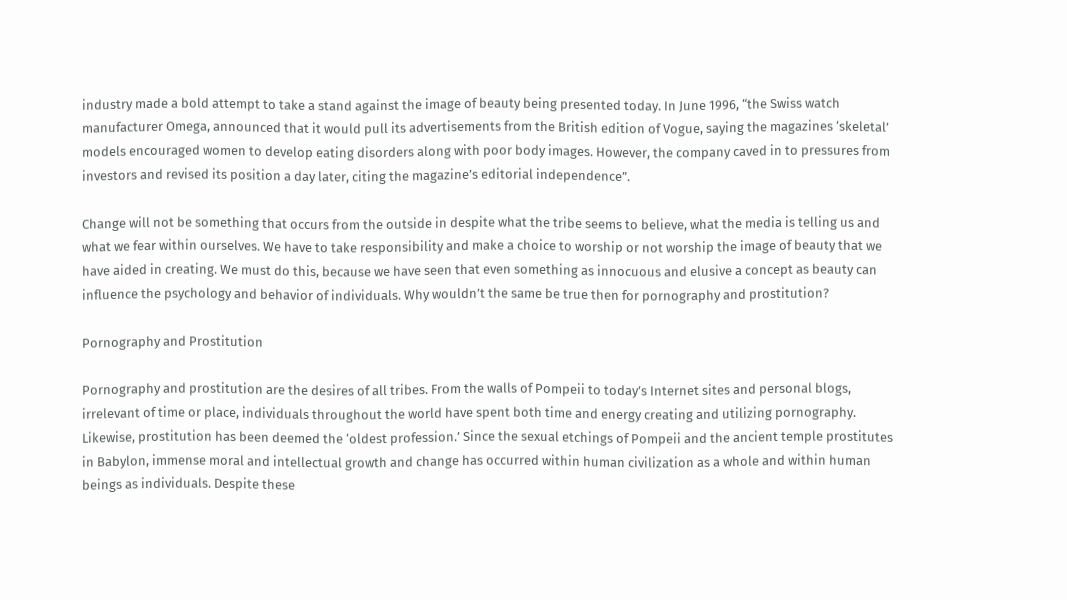industry made a bold attempt to take a stand against the image of beauty being presented today. In June 1996, “the Swiss watch manufacturer Omega, announced that it would pull its advertisements from the British edition of Vogue, saying the magazines ‘skeletal’ models encouraged women to develop eating disorders along with poor body images. However, the company caved in to pressures from investors and revised its position a day later, citing the magazine’s editorial independence”.

Change will not be something that occurs from the outside in despite what the tribe seems to believe, what the media is telling us and what we fear within ourselves. We have to take responsibility and make a choice to worship or not worship the image of beauty that we have aided in creating. We must do this, because we have seen that even something as innocuous and elusive a concept as beauty can influence the psychology and behavior of individuals. Why wouldn’t the same be true then for pornography and prostitution?

Pornography and Prostitution

Pornography and prostitution are the desires of all tribes. From the walls of Pompeii to today’s Internet sites and personal blogs, irrelevant of time or place, individuals throughout the world have spent both time and energy creating and utilizing pornography. Likewise, prostitution has been deemed the ‘oldest profession.’ Since the sexual etchings of Pompeii and the ancient temple prostitutes in Babylon, immense moral and intellectual growth and change has occurred within human civilization as a whole and within human beings as individuals. Despite these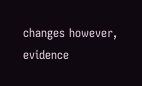changes however, evidence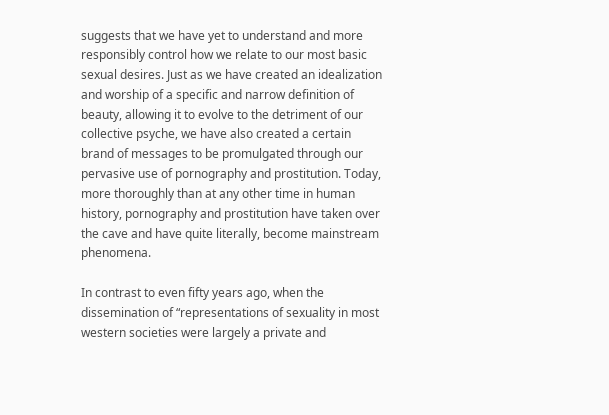suggests that we have yet to understand and more responsibly control how we relate to our most basic sexual desires. Just as we have created an idealization and worship of a specific and narrow definition of beauty, allowing it to evolve to the detriment of our collective psyche, we have also created a certain brand of messages to be promulgated through our pervasive use of pornography and prostitution. Today, more thoroughly than at any other time in human history, pornography and prostitution have taken over the cave and have quite literally, become mainstream phenomena.

In contrast to even fifty years ago, when the dissemination of “representations of sexuality in most western societies were largely a private and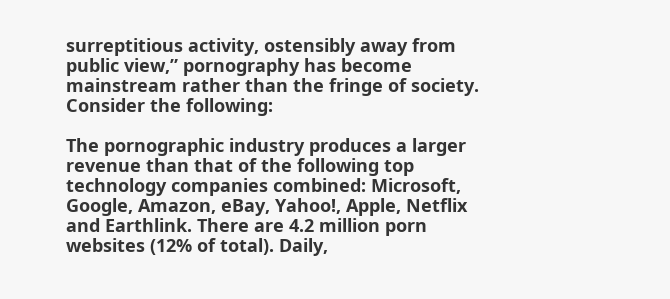surreptitious activity, ostensibly away from public view,” pornography has become mainstream rather than the fringe of society. Consider the following:

The pornographic industry produces a larger revenue than that of the following top technology companies combined: Microsoft, Google, Amazon, eBay, Yahoo!, Apple, Netflix and Earthlink. There are 4.2 million porn websites (12% of total). Daily,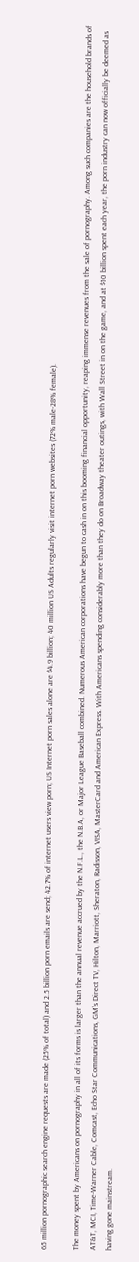65 million pornographic search engine requests are made (25% of total) and 2.5 billion porn emails are send; 42.7% of internet users view porn; US Internet porn sales alone are $4.9 billion; 40 million US Adults regularly visit internet porn websites (72% male-28% female).

The money spent by Americans on pornography in all of its forms is larger than the annual revenue accrued by the N.F.L., the N.B.A, or Major League Baseball combined. Numerous American corporations have begun to cash in on this booming financial opportunity, reaping immense revenues from the sale of pornography. Among such companies are the household brands of AT&T, MCI, Time-Warner Cable, Comcast, Echo Star Communications, GM’s Direct TV, Hilton, Marriott, Sheraton, Radisson, VISA, MasterCard and American Express. With Americans spending considerably more than they do on Broadway theater outings, with Wall Street in on the game, and at $10 billion spent each year, the porn industry can now officially be deemed as having gone mainstream.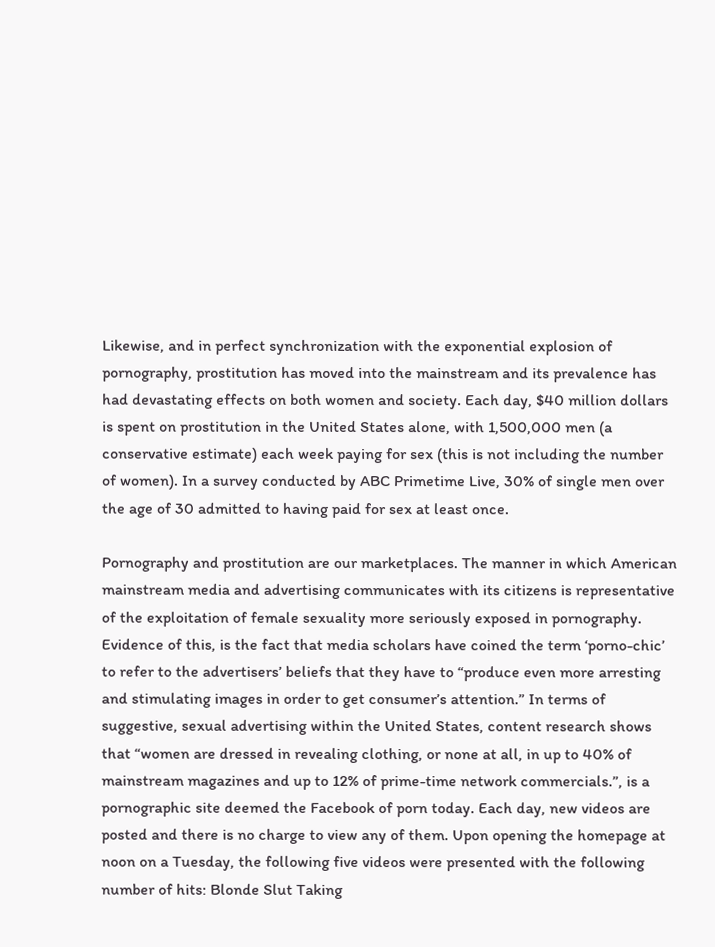Likewise, and in perfect synchronization with the exponential explosion of pornography, prostitution has moved into the mainstream and its prevalence has had devastating effects on both women and society. Each day, $40 million dollars is spent on prostitution in the United States alone, with 1,500,000 men (a conservative estimate) each week paying for sex (this is not including the number of women). In a survey conducted by ABC Primetime Live, 30% of single men over the age of 30 admitted to having paid for sex at least once.

Pornography and prostitution are our marketplaces. The manner in which American mainstream media and advertising communicates with its citizens is representative of the exploitation of female sexuality more seriously exposed in pornography. Evidence of this, is the fact that media scholars have coined the term ‘porno-chic’ to refer to the advertisers’ beliefs that they have to “produce even more arresting and stimulating images in order to get consumer’s attention.” In terms of suggestive, sexual advertising within the United States, content research shows that “women are dressed in revealing clothing, or none at all, in up to 40% of mainstream magazines and up to 12% of prime-time network commercials.”, is a pornographic site deemed the Facebook of porn today. Each day, new videos are posted and there is no charge to view any of them. Upon opening the homepage at noon on a Tuesday, the following five videos were presented with the following number of hits: Blonde Slut Taking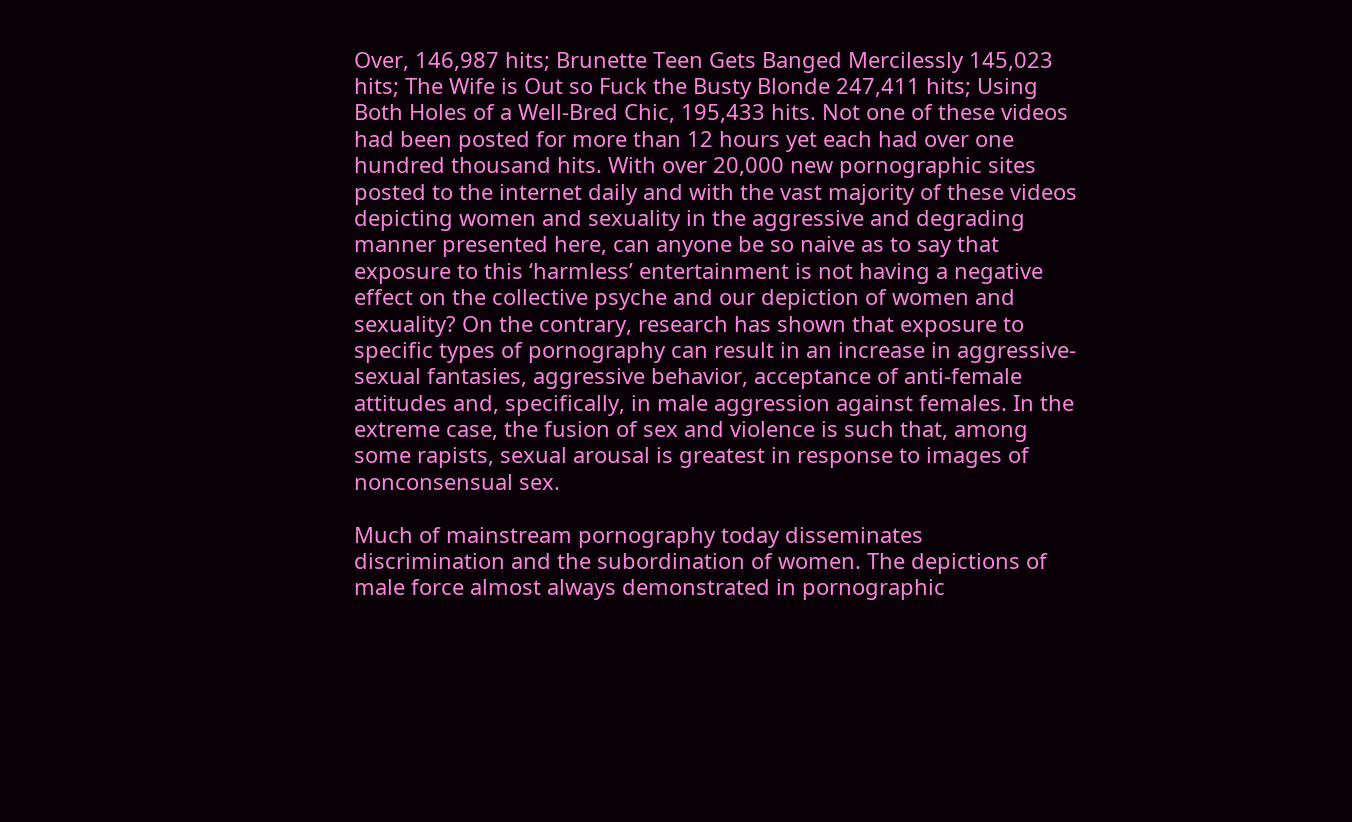Over, 146,987 hits; Brunette Teen Gets Banged Mercilessly 145,023 hits; The Wife is Out so Fuck the Busty Blonde 247,411 hits; Using Both Holes of a Well-Bred Chic, 195,433 hits. Not one of these videos had been posted for more than 12 hours yet each had over one hundred thousand hits. With over 20,000 new pornographic sites posted to the internet daily and with the vast majority of these videos depicting women and sexuality in the aggressive and degrading manner presented here, can anyone be so naive as to say that exposure to this ‘harmless’ entertainment is not having a negative effect on the collective psyche and our depiction of women and sexuality? On the contrary, research has shown that exposure to specific types of pornography can result in an increase in aggressive-sexual fantasies, aggressive behavior, acceptance of anti-female attitudes and, specifically, in male aggression against females. In the extreme case, the fusion of sex and violence is such that, among some rapists, sexual arousal is greatest in response to images of nonconsensual sex.

Much of mainstream pornography today disseminates discrimination and the subordination of women. The depictions of male force almost always demonstrated in pornographic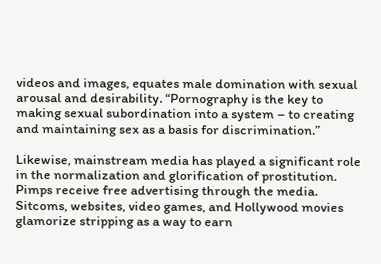videos and images, equates male domination with sexual arousal and desirability. “Pornography is the key to making sexual subordination into a system – to creating and maintaining sex as a basis for discrimination.”

Likewise, mainstream media has played a significant role in the normalization and glorification of prostitution. Pimps receive free advertising through the media. Sitcoms, websites, video games, and Hollywood movies glamorize stripping as a way to earn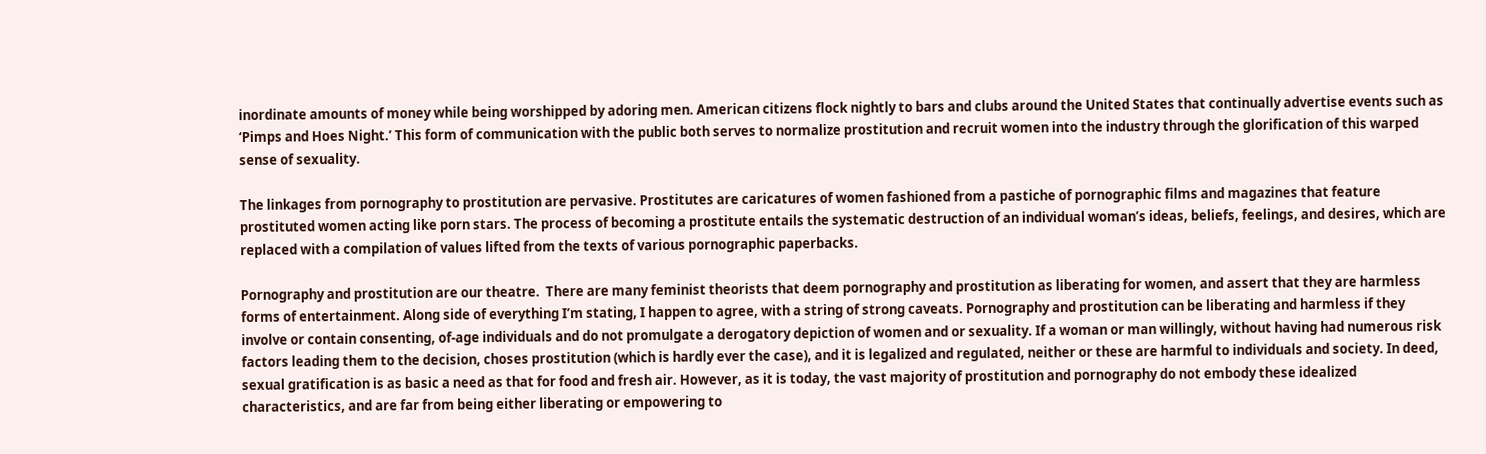inordinate amounts of money while being worshipped by adoring men. American citizens flock nightly to bars and clubs around the United States that continually advertise events such as ‘Pimps and Hoes Night.’ This form of communication with the public both serves to normalize prostitution and recruit women into the industry through the glorification of this warped sense of sexuality.

The linkages from pornography to prostitution are pervasive. Prostitutes are caricatures of women fashioned from a pastiche of pornographic films and magazines that feature prostituted women acting like porn stars. The process of becoming a prostitute entails the systematic destruction of an individual woman’s ideas, beliefs, feelings, and desires, which are replaced with a compilation of values lifted from the texts of various pornographic paperbacks.

Pornography and prostitution are our theatre.  There are many feminist theorists that deem pornography and prostitution as liberating for women, and assert that they are harmless forms of entertainment. Along side of everything I’m stating, I happen to agree, with a string of strong caveats. Pornography and prostitution can be liberating and harmless if they involve or contain consenting, of-age individuals and do not promulgate a derogatory depiction of women and or sexuality. If a woman or man willingly, without having had numerous risk factors leading them to the decision, choses prostitution (which is hardly ever the case), and it is legalized and regulated, neither or these are harmful to individuals and society. In deed, sexual gratification is as basic a need as that for food and fresh air. However, as it is today, the vast majority of prostitution and pornography do not embody these idealized characteristics, and are far from being either liberating or empowering to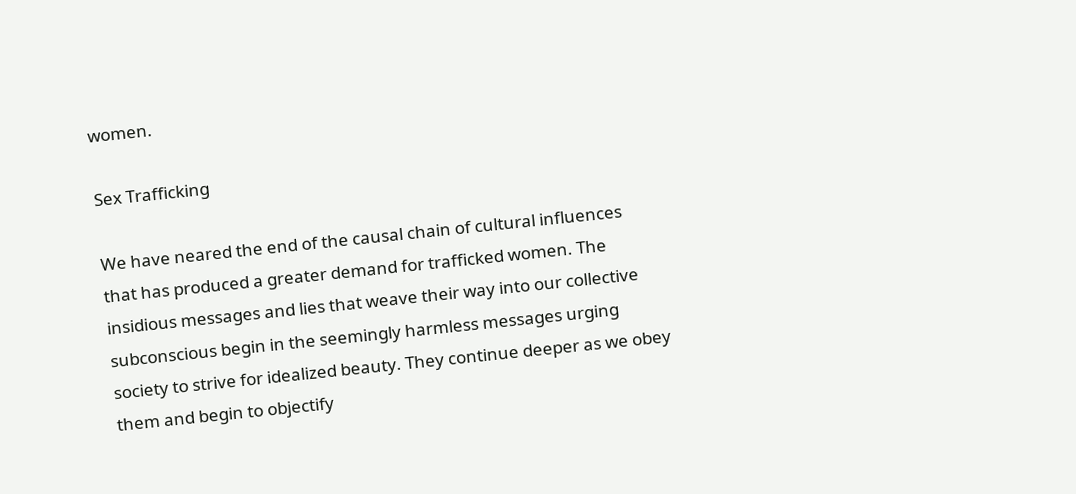women.

Sex Trafficking

We have neared the end of the causal chain of cultural influences that has produced a greater demand for trafficked women. The insidious messages and lies that weave their way into our collective subconscious begin in the seemingly harmless messages urging society to strive for idealized beauty. They continue deeper as we obey them and begin to objectify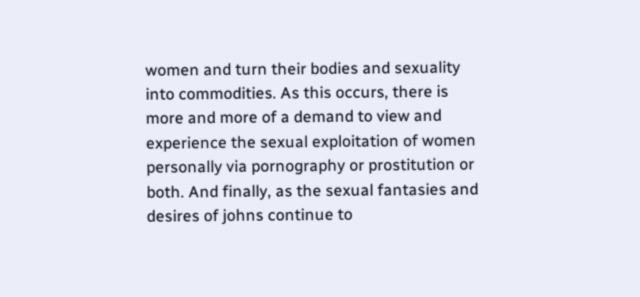women and turn their bodies and sexuality into commodities. As this occurs, there is more and more of a demand to view and experience the sexual exploitation of women personally via pornography or prostitution or both. And finally, as the sexual fantasies and desires of johns continue to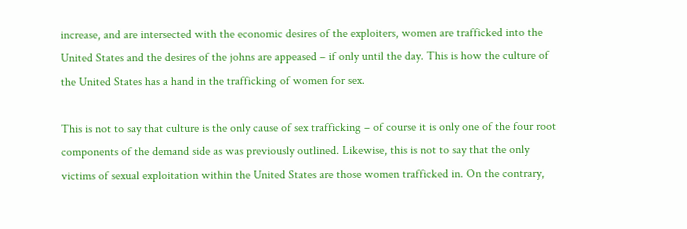increase, and are intersected with the economic desires of the exploiters, women are trafficked into the United States and the desires of the johns are appeased – if only until the day. This is how the culture of the United States has a hand in the trafficking of women for sex.

This is not to say that culture is the only cause of sex trafficking – of course it is only one of the four root components of the demand side as was previously outlined. Likewise, this is not to say that the only victims of sexual exploitation within the United States are those women trafficked in. On the contrary,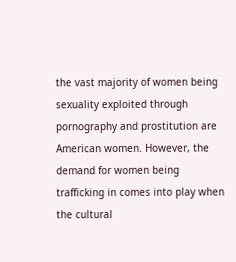the vast majority of women being sexuality exploited through pornography and prostitution are American women. However, the demand for women being trafficking in comes into play when the cultural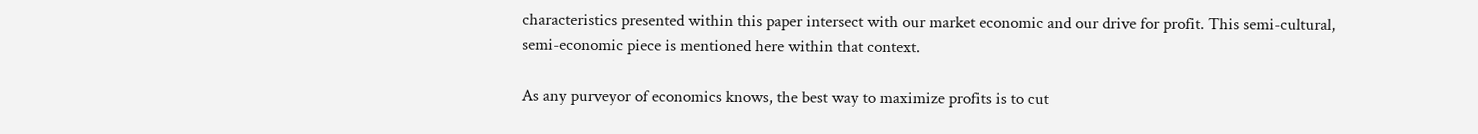characteristics presented within this paper intersect with our market economic and our drive for profit. This semi-cultural, semi-economic piece is mentioned here within that context.

As any purveyor of economics knows, the best way to maximize profits is to cut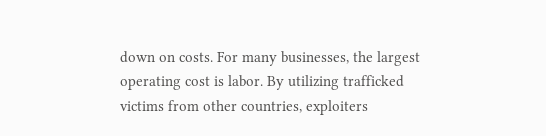down on costs. For many businesses, the largest operating cost is labor. By utilizing trafficked victims from other countries, exploiters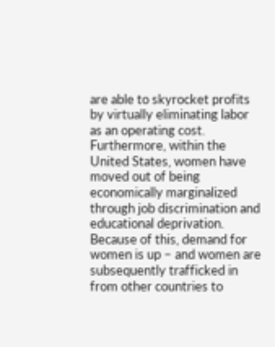are able to skyrocket profits by virtually eliminating labor as an operating cost. Furthermore, within the United States, women have moved out of being economically marginalized through job discrimination and educational deprivation. Because of this, demand for women is up – and women are subsequently trafficked in from other countries to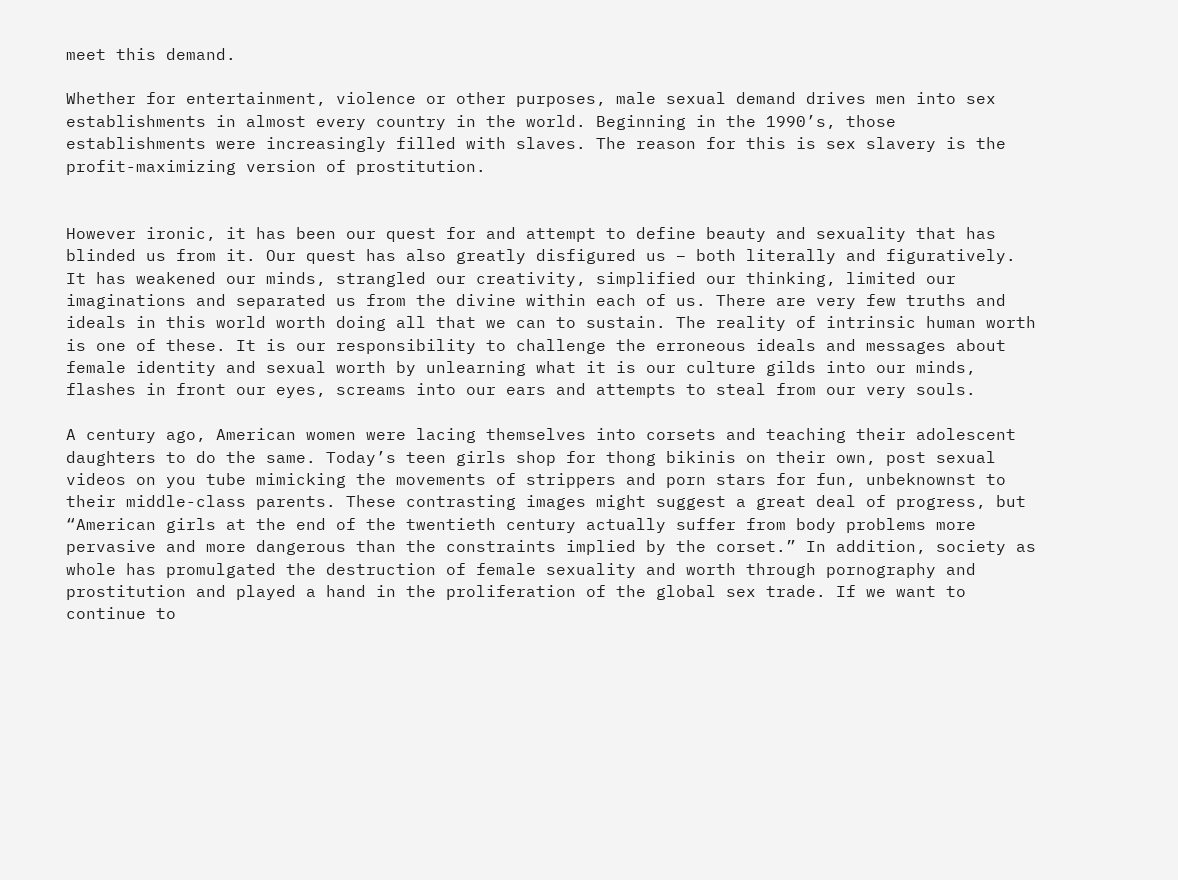meet this demand.

Whether for entertainment, violence or other purposes, male sexual demand drives men into sex establishments in almost every country in the world. Beginning in the 1990’s, those establishments were increasingly filled with slaves. The reason for this is sex slavery is the profit-maximizing version of prostitution.


However ironic, it has been our quest for and attempt to define beauty and sexuality that has blinded us from it. Our quest has also greatly disfigured us – both literally and figuratively. It has weakened our minds, strangled our creativity, simplified our thinking, limited our imaginations and separated us from the divine within each of us. There are very few truths and ideals in this world worth doing all that we can to sustain. The reality of intrinsic human worth is one of these. It is our responsibility to challenge the erroneous ideals and messages about female identity and sexual worth by unlearning what it is our culture gilds into our minds, flashes in front our eyes, screams into our ears and attempts to steal from our very souls.

A century ago, American women were lacing themselves into corsets and teaching their adolescent daughters to do the same. Today’s teen girls shop for thong bikinis on their own, post sexual videos on you tube mimicking the movements of strippers and porn stars for fun, unbeknownst to their middle-class parents. These contrasting images might suggest a great deal of progress, but “American girls at the end of the twentieth century actually suffer from body problems more pervasive and more dangerous than the constraints implied by the corset.” In addition, society as whole has promulgated the destruction of female sexuality and worth through pornography and prostitution and played a hand in the proliferation of the global sex trade. If we want to continue to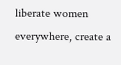liberate women everywhere, create a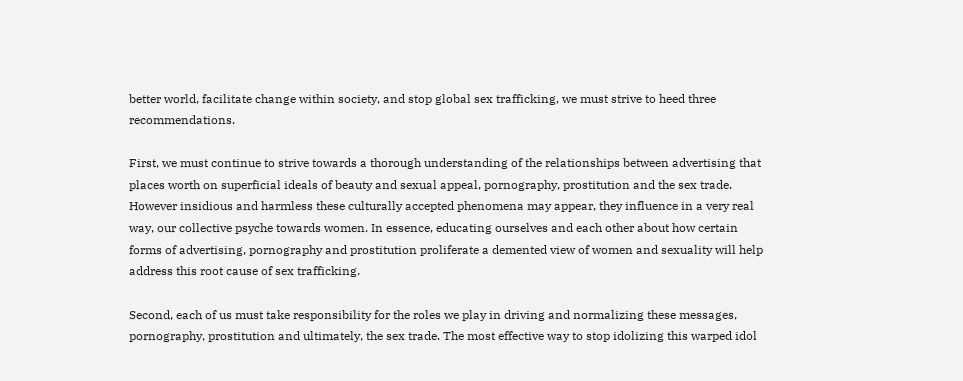better world, facilitate change within society, and stop global sex trafficking, we must strive to heed three recommendations.

First, we must continue to strive towards a thorough understanding of the relationships between advertising that places worth on superficial ideals of beauty and sexual appeal, pornography, prostitution and the sex trade. However insidious and harmless these culturally accepted phenomena may appear, they influence in a very real way, our collective psyche towards women. In essence, educating ourselves and each other about how certain forms of advertising, pornography and prostitution proliferate a demented view of women and sexuality will help address this root cause of sex trafficking.

Second, each of us must take responsibility for the roles we play in driving and normalizing these messages, pornography, prostitution and ultimately, the sex trade. The most effective way to stop idolizing this warped idol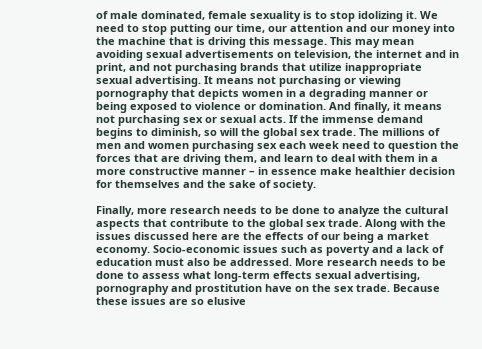of male dominated, female sexuality is to stop idolizing it. We need to stop putting our time, our attention and our money into the machine that is driving this message. This may mean avoiding sexual advertisements on television, the internet and in print, and not purchasing brands that utilize inappropriate sexual advertising. It means not purchasing or viewing pornography that depicts women in a degrading manner or being exposed to violence or domination. And finally, it means not purchasing sex or sexual acts. If the immense demand begins to diminish, so will the global sex trade. The millions of men and women purchasing sex each week need to question the forces that are driving them, and learn to deal with them in a more constructive manner – in essence make healthier decision for themselves and the sake of society.

Finally, more research needs to be done to analyze the cultural aspects that contribute to the global sex trade. Along with the issues discussed here are the effects of our being a market economy. Socio-economic issues such as poverty and a lack of education must also be addressed. More research needs to be done to assess what long-term effects sexual advertising, pornography and prostitution have on the sex trade. Because these issues are so elusive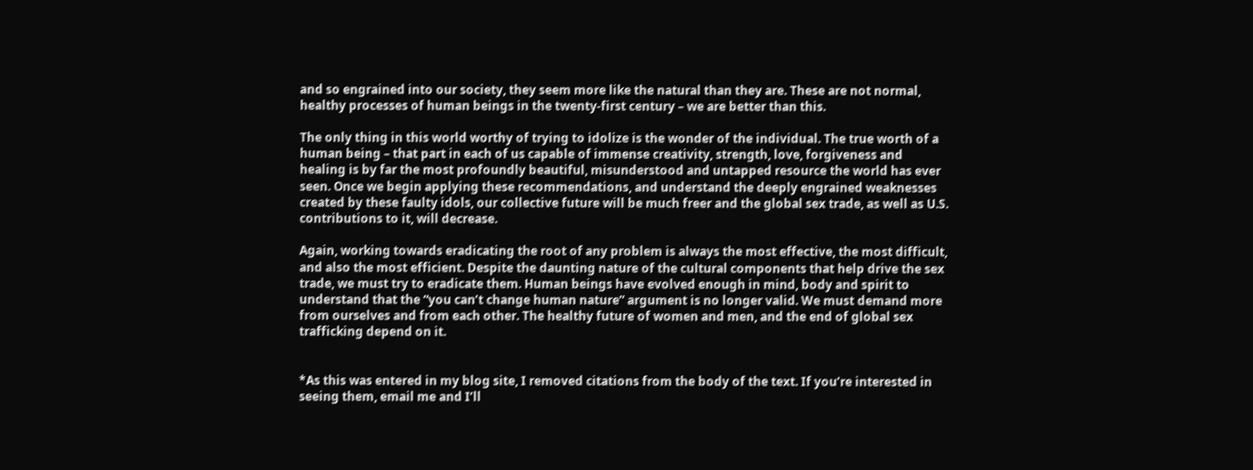and so engrained into our society, they seem more like the natural than they are. These are not normal, healthy processes of human beings in the twenty-first century – we are better than this.

The only thing in this world worthy of trying to idolize is the wonder of the individual. The true worth of a human being – that part in each of us capable of immense creativity, strength, love, forgiveness and healing is by far the most profoundly beautiful, misunderstood and untapped resource the world has ever seen. Once we begin applying these recommendations, and understand the deeply engrained weaknesses created by these faulty idols, our collective future will be much freer and the global sex trade, as well as U.S. contributions to it, will decrease.

Again, working towards eradicating the root of any problem is always the most effective, the most difficult, and also the most efficient. Despite the daunting nature of the cultural components that help drive the sex trade, we must try to eradicate them. Human beings have evolved enough in mind, body and spirit to understand that the “you can’t change human nature” argument is no longer valid. We must demand more from ourselves and from each other. The healthy future of women and men, and the end of global sex trafficking depend on it.


*As this was entered in my blog site, I removed citations from the body of the text. If you’re interested in seeing them, email me and I’ll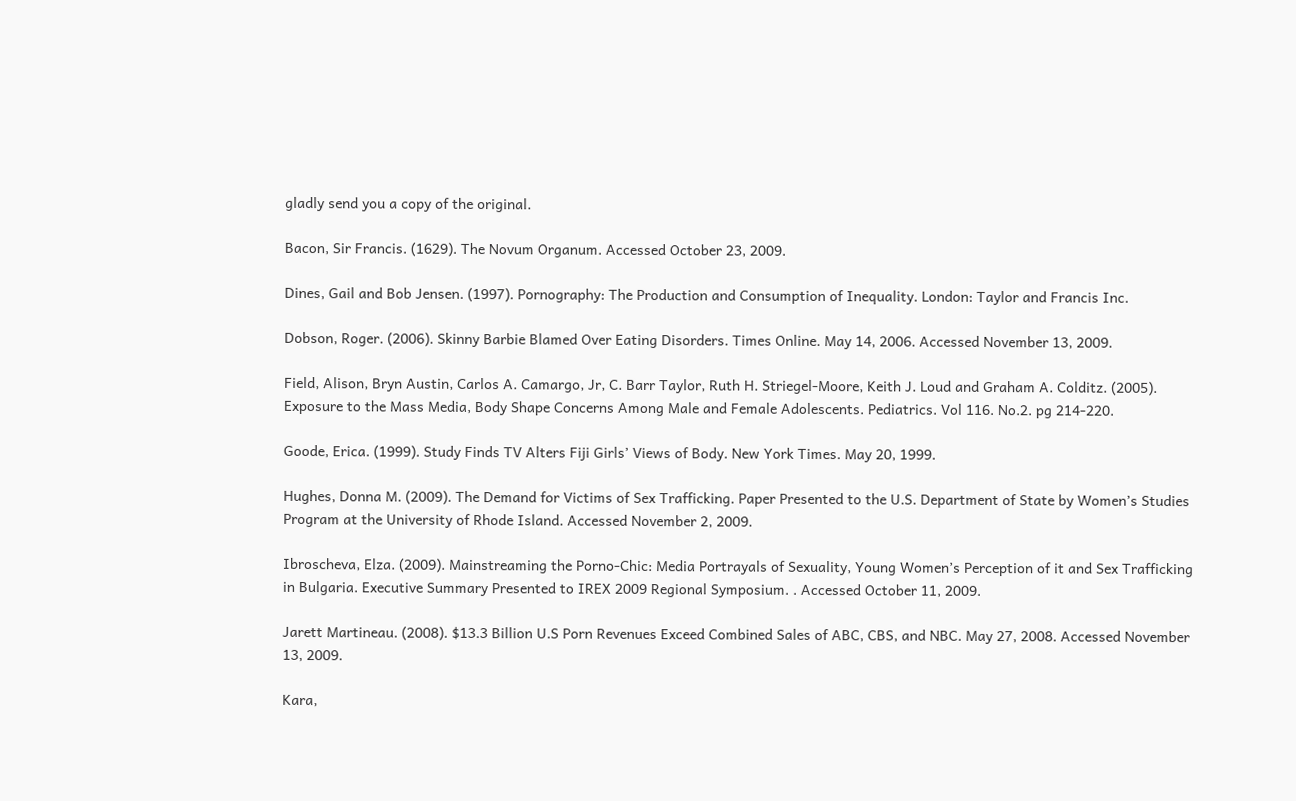gladly send you a copy of the original.

Bacon, Sir Francis. (1629). The Novum Organum. Accessed October 23, 2009.

Dines, Gail and Bob Jensen. (1997). Pornography: The Production and Consumption of Inequality. London: Taylor and Francis Inc.

Dobson, Roger. (2006). Skinny Barbie Blamed Over Eating Disorders. Times Online. May 14, 2006. Accessed November 13, 2009.

Field, Alison, Bryn Austin, Carlos A. Camargo, Jr, C. Barr Taylor, Ruth H. Striegel-Moore, Keith J. Loud and Graham A. Colditz. (2005). Exposure to the Mass Media, Body Shape Concerns Among Male and Female Adolescents. Pediatrics. Vol 116. No.2. pg 214-220.

Goode, Erica. (1999). Study Finds TV Alters Fiji Girls’ Views of Body. New York Times. May 20, 1999.

Hughes, Donna M. (2009). The Demand for Victims of Sex Trafficking. Paper Presented to the U.S. Department of State by Women’s Studies Program at the University of Rhode Island. Accessed November 2, 2009.

Ibroscheva, Elza. (2009). Mainstreaming the Porno-Chic: Media Portrayals of Sexuality, Young Women’s Perception of it and Sex Trafficking in Bulgaria. Executive Summary Presented to IREX 2009 Regional Symposium. . Accessed October 11, 2009.

Jarett Martineau. (2008). $13.3 Billion U.S Porn Revenues Exceed Combined Sales of ABC, CBS, and NBC. May 27, 2008. Accessed November 13, 2009.

Kara,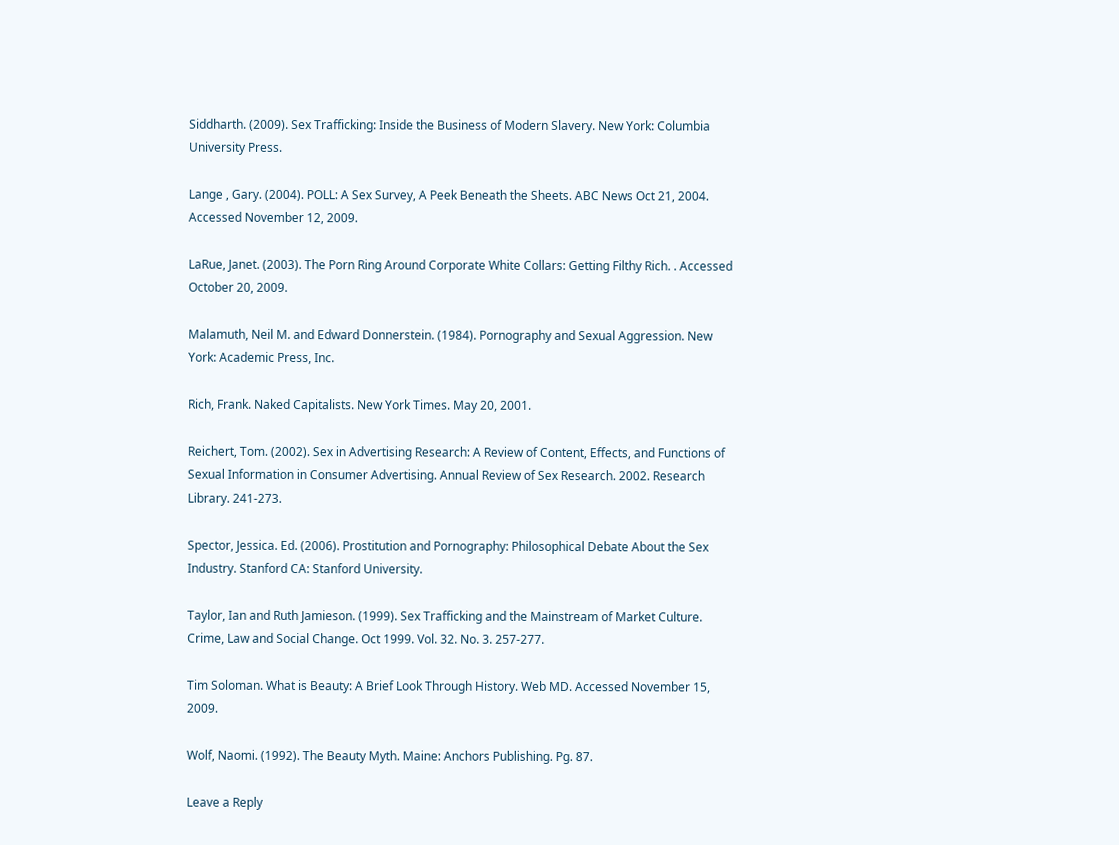Siddharth. (2009). Sex Trafficking: Inside the Business of Modern Slavery. New York: Columbia University Press.

Lange , Gary. (2004). POLL: A Sex Survey, A Peek Beneath the Sheets. ABC News Oct 21, 2004. Accessed November 12, 2009.

LaRue, Janet. (2003). The Porn Ring Around Corporate White Collars: Getting Filthy Rich. . Accessed October 20, 2009.

Malamuth, Neil M. and Edward Donnerstein. (1984). Pornography and Sexual Aggression. New York: Academic Press, Inc.

Rich, Frank. Naked Capitalists. New York Times. May 20, 2001.

Reichert, Tom. (2002). Sex in Advertising Research: A Review of Content, Effects, and Functions of Sexual Information in Consumer Advertising. Annual Review of Sex Research. 2002. Research Library. 241-273.

Spector, Jessica. Ed. (2006). Prostitution and Pornography: Philosophical Debate About the Sex Industry. Stanford CA: Stanford University.

Taylor, Ian and Ruth Jamieson. (1999). Sex Trafficking and the Mainstream of Market Culture. Crime, Law and Social Change. Oct 1999. Vol. 32. No. 3. 257-277.

Tim Soloman. What is Beauty: A Brief Look Through History. Web MD. Accessed November 15, 2009.

Wolf, Naomi. (1992). The Beauty Myth. Maine: Anchors Publishing. Pg. 87.

Leave a Reply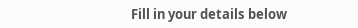Fill in your details below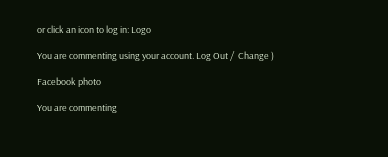or click an icon to log in: Logo

You are commenting using your account. Log Out /  Change )

Facebook photo

You are commenting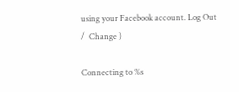using your Facebook account. Log Out /  Change )

Connecting to %s